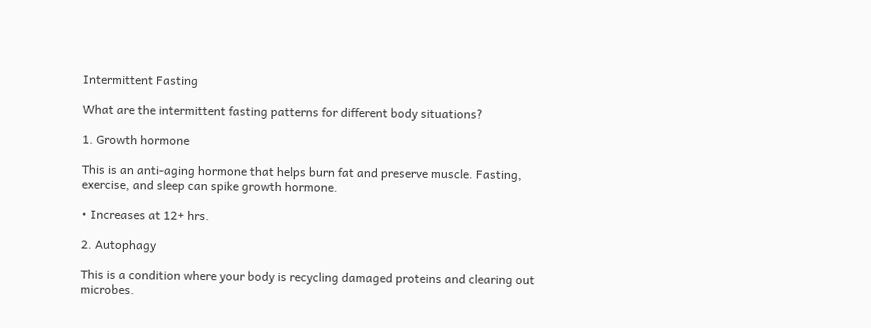Intermittent Fasting

What are the intermittent fasting patterns for different body situations?

1. Growth hormone

This is an anti-aging hormone that helps burn fat and preserve muscle. Fasting, exercise, and sleep can spike growth hormone.

• Increases at 12+ hrs.

2. Autophagy

This is a condition where your body is recycling damaged proteins and clearing out microbes.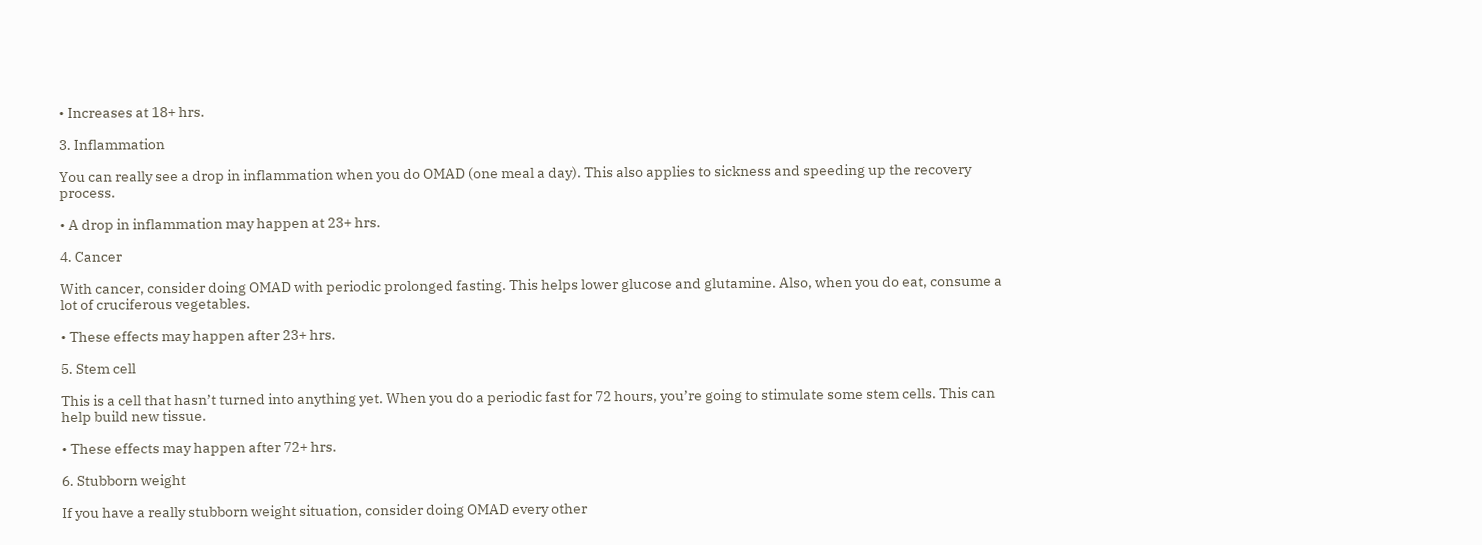• Increases at 18+ hrs.

3. Inflammation

You can really see a drop in inflammation when you do OMAD (one meal a day). This also applies to sickness and speeding up the recovery process.

• A drop in inflammation may happen at 23+ hrs.

4. Cancer

With cancer, consider doing OMAD with periodic prolonged fasting. This helps lower glucose and glutamine. Also, when you do eat, consume a lot of cruciferous vegetables.

• These effects may happen after 23+ hrs.

5. Stem cell

This is a cell that hasn’t turned into anything yet. When you do a periodic fast for 72 hours, you’re going to stimulate some stem cells. This can help build new tissue.

• These effects may happen after 72+ hrs.

6. Stubborn weight

If you have a really stubborn weight situation, consider doing OMAD every other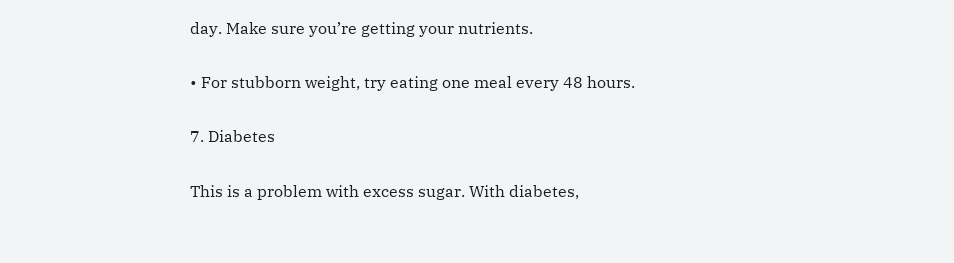day. Make sure you’re getting your nutrients.

• For stubborn weight, try eating one meal every 48 hours.

7. Diabetes

This is a problem with excess sugar. With diabetes,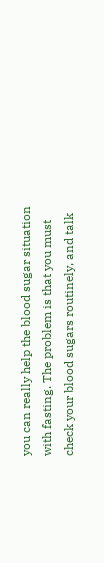you can really help the blood sugar situation with fasting. The problem is that you must check your blood sugars routinely, and talk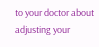to your doctor about adjusting your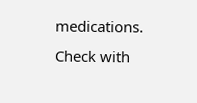medications. Check with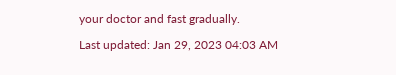your doctor and fast gradually.

Last updated: Jan 29, 2023 04:03 AM